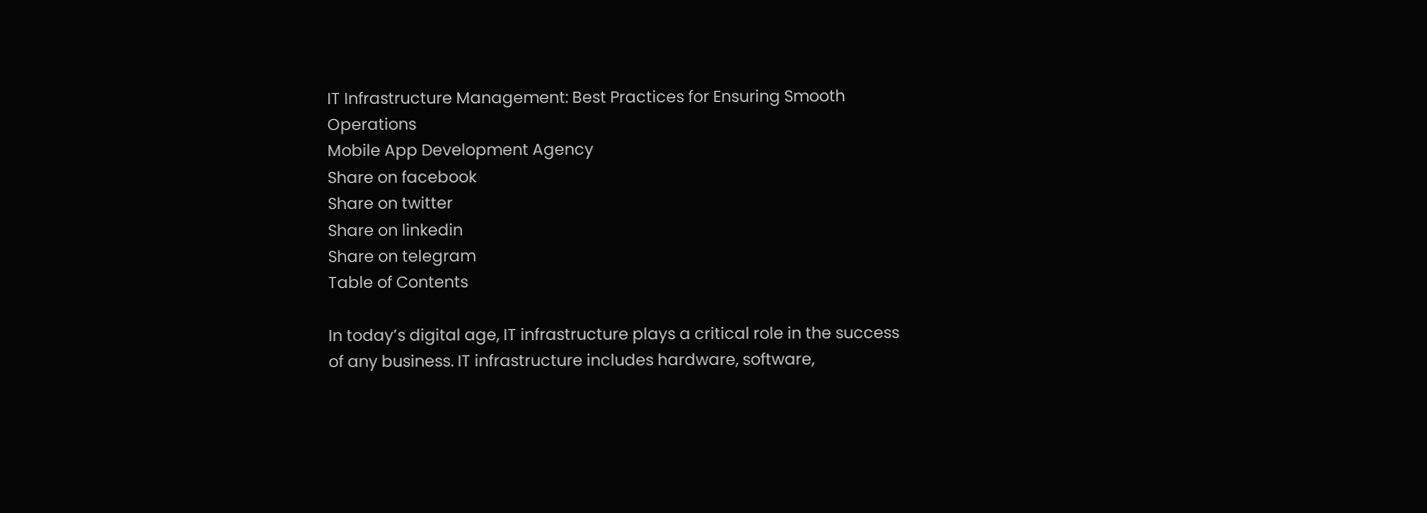IT Infrastructure Management: Best Practices for Ensuring Smooth Operations
Mobile App Development Agency
Share on facebook
Share on twitter
Share on linkedin
Share on telegram
Table of Contents

In today’s digital age, IT infrastructure plays a critical role in the success of any business. IT infrastructure includes hardware, software,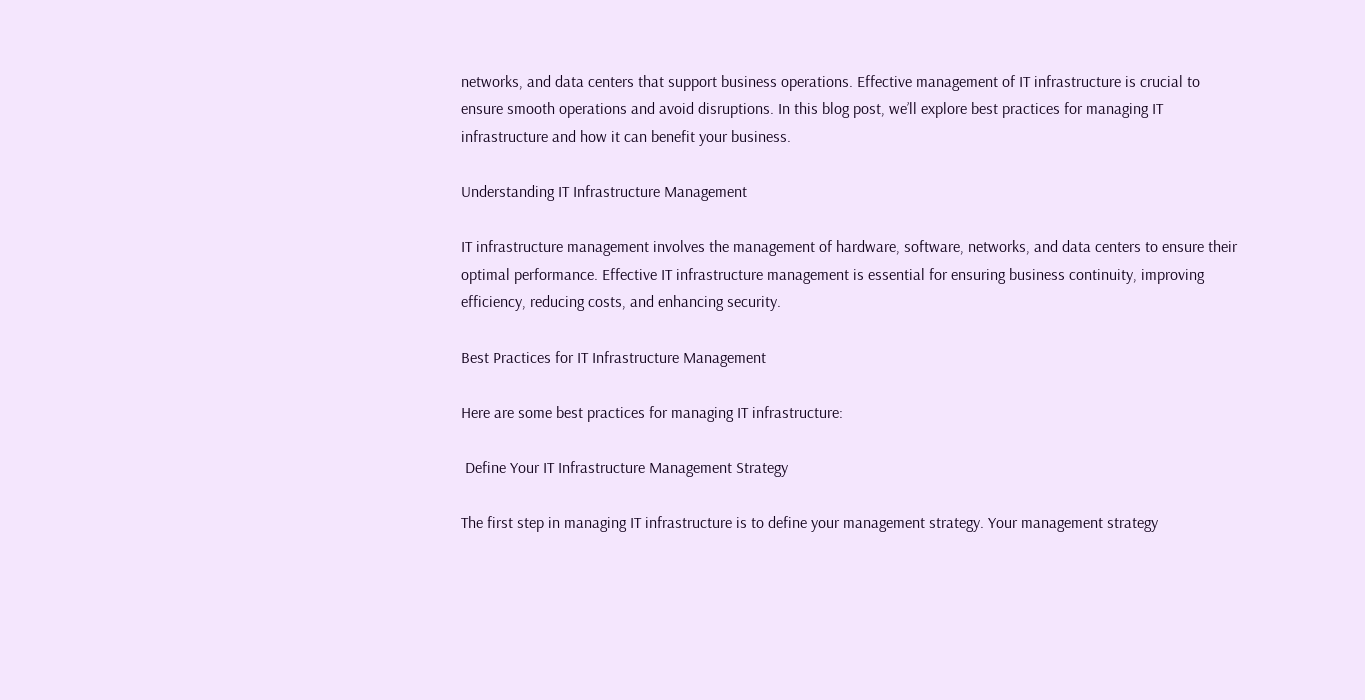networks, and data centers that support business operations. Effective management of IT infrastructure is crucial to ensure smooth operations and avoid disruptions. In this blog post, we’ll explore best practices for managing IT infrastructure and how it can benefit your business.

Understanding IT Infrastructure Management

IT infrastructure management involves the management of hardware, software, networks, and data centers to ensure their optimal performance. Effective IT infrastructure management is essential for ensuring business continuity, improving efficiency, reducing costs, and enhancing security.

Best Practices for IT Infrastructure Management

Here are some best practices for managing IT infrastructure:

 Define Your IT Infrastructure Management Strategy

The first step in managing IT infrastructure is to define your management strategy. Your management strategy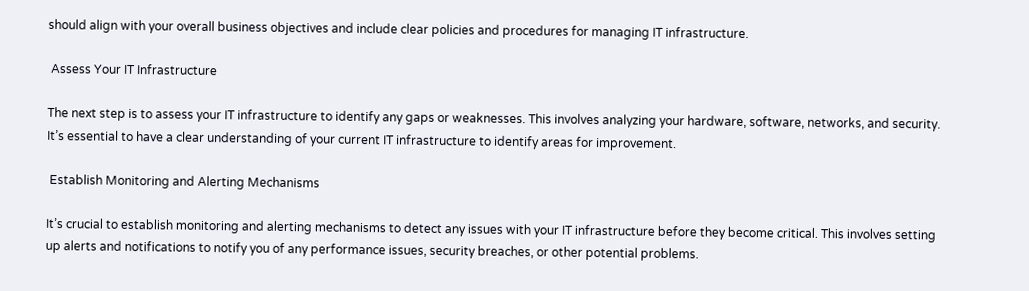should align with your overall business objectives and include clear policies and procedures for managing IT infrastructure.

 Assess Your IT Infrastructure

The next step is to assess your IT infrastructure to identify any gaps or weaknesses. This involves analyzing your hardware, software, networks, and security. It’s essential to have a clear understanding of your current IT infrastructure to identify areas for improvement.

 Establish Monitoring and Alerting Mechanisms

It’s crucial to establish monitoring and alerting mechanisms to detect any issues with your IT infrastructure before they become critical. This involves setting up alerts and notifications to notify you of any performance issues, security breaches, or other potential problems.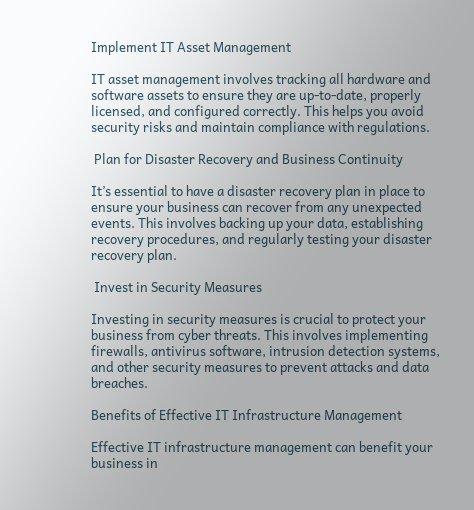Implement IT Asset Management

IT asset management involves tracking all hardware and software assets to ensure they are up-to-date, properly licensed, and configured correctly. This helps you avoid security risks and maintain compliance with regulations.

 Plan for Disaster Recovery and Business Continuity

It’s essential to have a disaster recovery plan in place to ensure your business can recover from any unexpected events. This involves backing up your data, establishing recovery procedures, and regularly testing your disaster recovery plan.

 Invest in Security Measures

Investing in security measures is crucial to protect your business from cyber threats. This involves implementing firewalls, antivirus software, intrusion detection systems, and other security measures to prevent attacks and data breaches.

Benefits of Effective IT Infrastructure Management

Effective IT infrastructure management can benefit your business in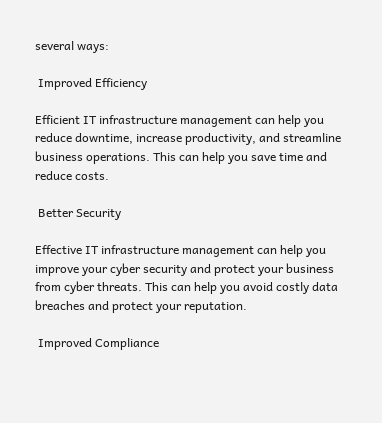several ways:

 Improved Efficiency

Efficient IT infrastructure management can help you reduce downtime, increase productivity, and streamline business operations. This can help you save time and reduce costs.

 Better Security

Effective IT infrastructure management can help you improve your cyber security and protect your business from cyber threats. This can help you avoid costly data breaches and protect your reputation.

 Improved Compliance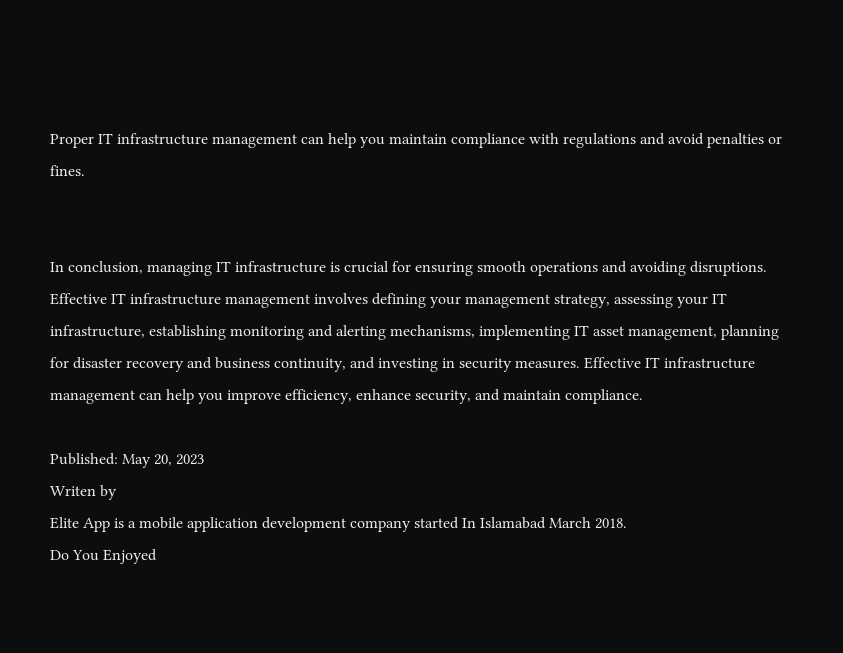Proper IT infrastructure management can help you maintain compliance with regulations and avoid penalties or fines.


In conclusion, managing IT infrastructure is crucial for ensuring smooth operations and avoiding disruptions. Effective IT infrastructure management involves defining your management strategy, assessing your IT infrastructure, establishing monitoring and alerting mechanisms, implementing IT asset management, planning for disaster recovery and business continuity, and investing in security measures. Effective IT infrastructure management can help you improve efficiency, enhance security, and maintain compliance.

Published: May 20, 2023
Writen by
Elite App is a mobile application development company started In Islamabad March 2018.
Do You Enjoyed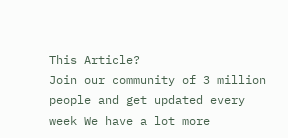This Article?
Join our community of 3 million people and get updated every week We have a lot more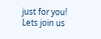just for you! Lets join us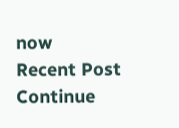now
Recent Post
Continue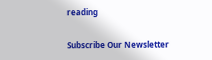reading

Subscribe Our Newsletter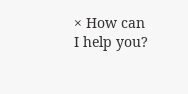× How can I help you?